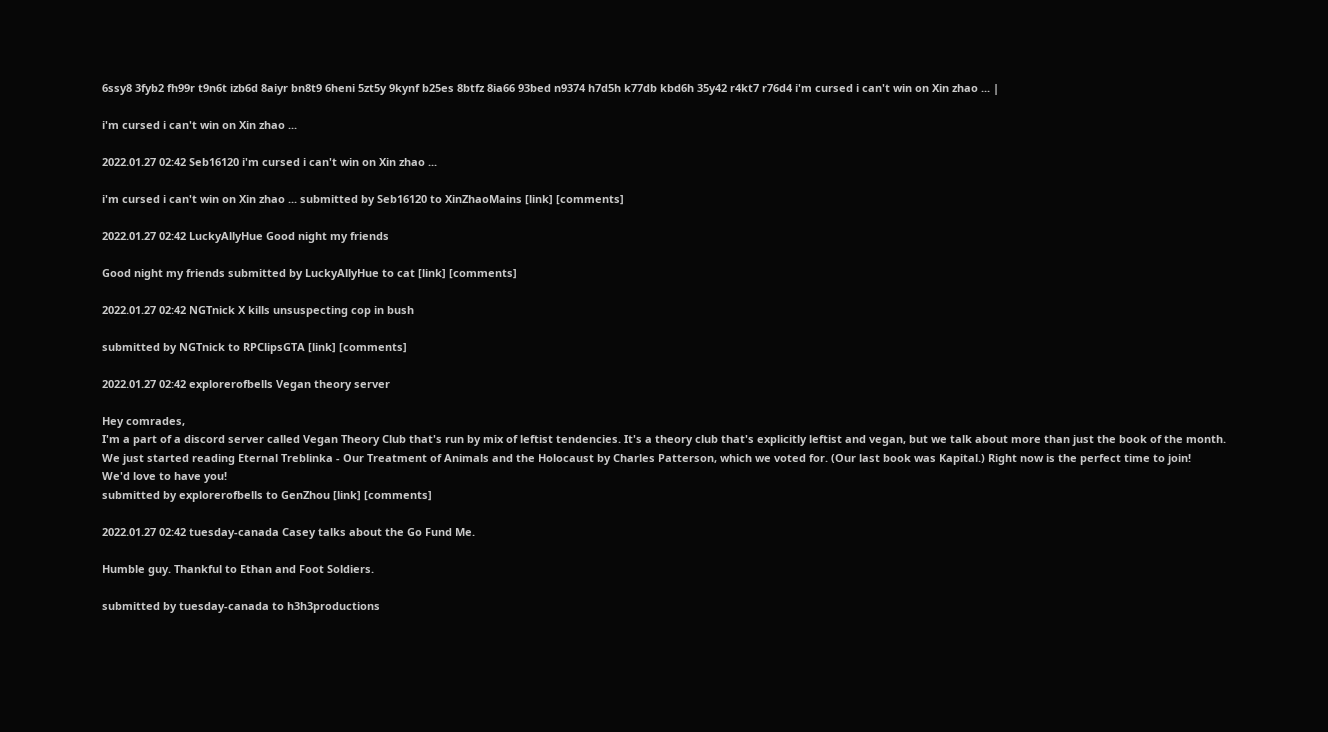6ssy8 3fyb2 fh99r t9n6t izb6d 8aiyr bn8t9 6heni 5zt5y 9kynf b25es 8btfz 8ia66 93bed n9374 h7d5h k77db kbd6h 35y42 r4kt7 r76d4 i'm cursed i can't win on Xin zhao ... |

i'm cursed i can't win on Xin zhao ...

2022.01.27 02:42 Seb16120 i'm cursed i can't win on Xin zhao ...

i'm cursed i can't win on Xin zhao ... submitted by Seb16120 to XinZhaoMains [link] [comments]

2022.01.27 02:42 LuckyAllyHue Good night my friends

Good night my friends submitted by LuckyAllyHue to cat [link] [comments]

2022.01.27 02:42 NGTnick X kills unsuspecting cop in bush

submitted by NGTnick to RPClipsGTA [link] [comments]

2022.01.27 02:42 explorerofbells Vegan theory server

Hey comrades,
I'm a part of a discord server called Vegan Theory Club that's run by mix of leftist tendencies. It's a theory club that's explicitly leftist and vegan, but we talk about more than just the book of the month.
We just started reading Eternal Treblinka - Our Treatment of Animals and the Holocaust by Charles Patterson, which we voted for. (Our last book was Kapital.) Right now is the perfect time to join!
We'd love to have you!
submitted by explorerofbells to GenZhou [link] [comments]

2022.01.27 02:42 tuesday-canada Casey talks about the Go Fund Me.

Humble guy. Thankful to Ethan and Foot Soldiers.

submitted by tuesday-canada to h3h3productions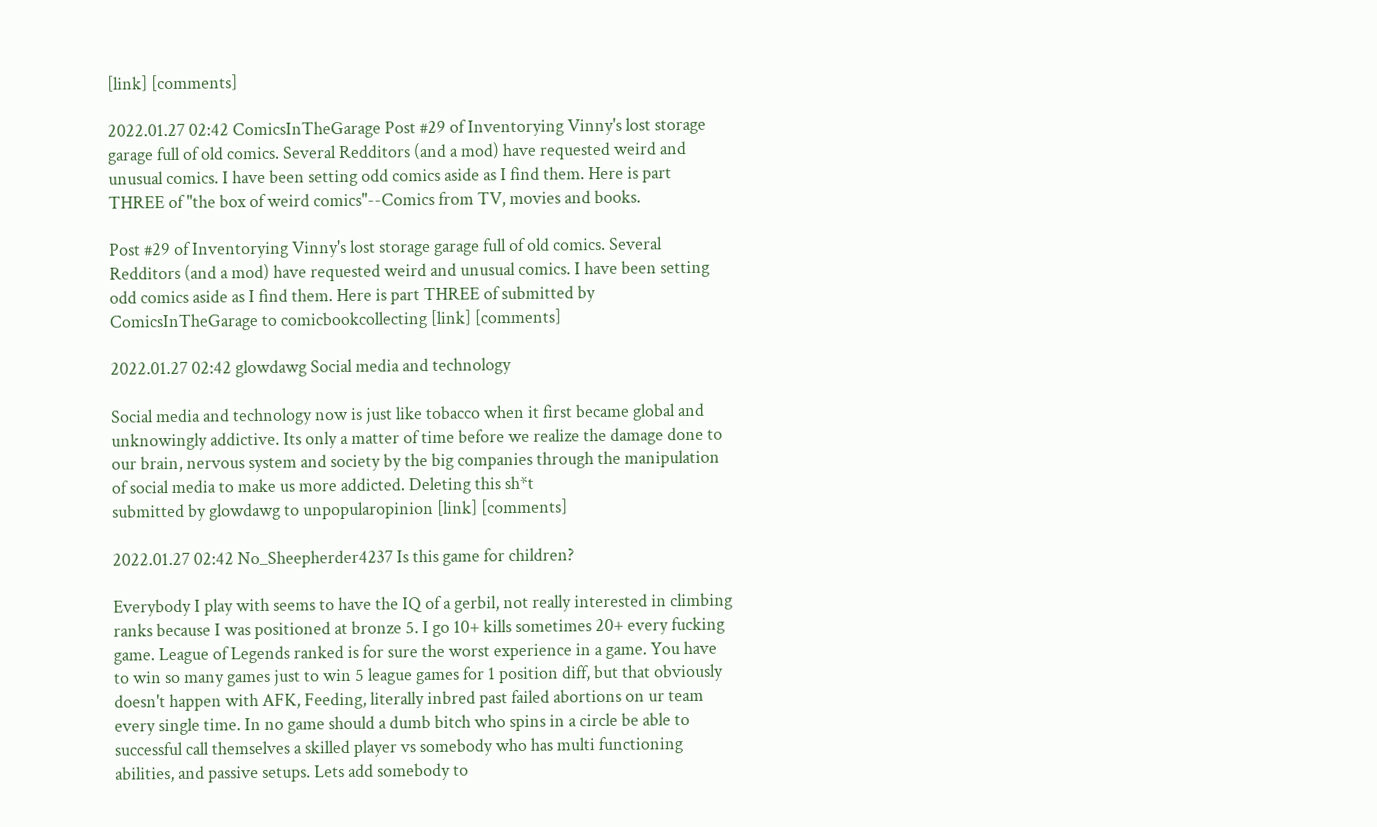[link] [comments]

2022.01.27 02:42 ComicsInTheGarage Post #29 of Inventorying Vinny's lost storage garage full of old comics. Several Redditors (and a mod) have requested weird and unusual comics. I have been setting odd comics aside as I find them. Here is part THREE of "the box of weird comics"--Comics from TV, movies and books.

Post #29 of Inventorying Vinny's lost storage garage full of old comics. Several Redditors (and a mod) have requested weird and unusual comics. I have been setting odd comics aside as I find them. Here is part THREE of submitted by ComicsInTheGarage to comicbookcollecting [link] [comments]

2022.01.27 02:42 glowdawg Social media and technology

Social media and technology now is just like tobacco when it first became global and unknowingly addictive. Its only a matter of time before we realize the damage done to our brain, nervous system and society by the big companies through the manipulation of social media to make us more addicted. Deleting this sh*t
submitted by glowdawg to unpopularopinion [link] [comments]

2022.01.27 02:42 No_Sheepherder4237 Is this game for children?

Everybody I play with seems to have the IQ of a gerbil, not really interested in climbing ranks because I was positioned at bronze 5. I go 10+ kills sometimes 20+ every fucking game. League of Legends ranked is for sure the worst experience in a game. You have to win so many games just to win 5 league games for 1 position diff, but that obviously doesn't happen with AFK, Feeding, literally inbred past failed abortions on ur team every single time. In no game should a dumb bitch who spins in a circle be able to successful call themselves a skilled player vs somebody who has multi functioning abilities, and passive setups. Lets add somebody to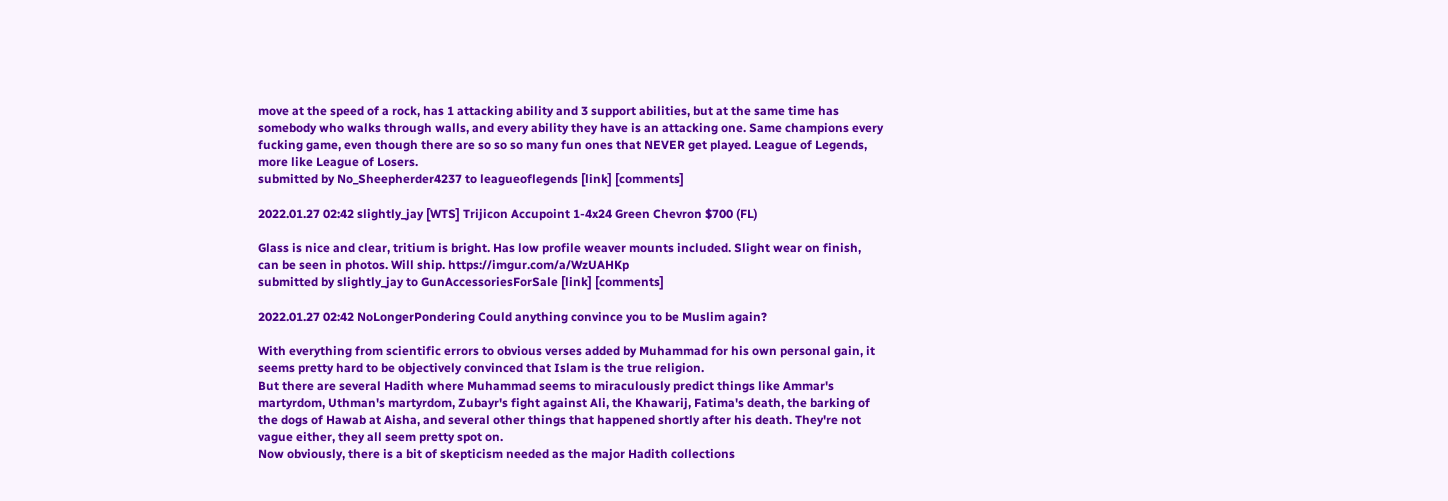move at the speed of a rock, has 1 attacking ability and 3 support abilities, but at the same time has somebody who walks through walls, and every ability they have is an attacking one. Same champions every fucking game, even though there are so so so many fun ones that NEVER get played. League of Legends, more like League of Losers.
submitted by No_Sheepherder4237 to leagueoflegends [link] [comments]

2022.01.27 02:42 slightly_jay [WTS] Trijicon Accupoint 1-4x24 Green Chevron $700 (FL)

Glass is nice and clear, tritium is bright. Has low profile weaver mounts included. Slight wear on finish, can be seen in photos. Will ship. https://imgur.com/a/WzUAHKp
submitted by slightly_jay to GunAccessoriesForSale [link] [comments]

2022.01.27 02:42 NoLongerPondering Could anything convince you to be Muslim again?

With everything from scientific errors to obvious verses added by Muhammad for his own personal gain, it seems pretty hard to be objectively convinced that Islam is the true religion.
But there are several Hadith where Muhammad seems to miraculously predict things like Ammar's martyrdom, Uthman's martyrdom, Zubayr's fight against Ali, the Khawarij, Fatima's death, the barking of the dogs of Hawab at Aisha, and several other things that happened shortly after his death. They're not vague either, they all seem pretty spot on.
Now obviously, there is a bit of skepticism needed as the major Hadith collections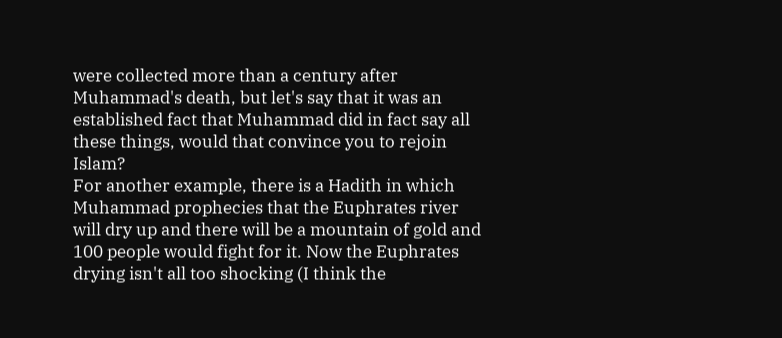were collected more than a century after Muhammad's death, but let's say that it was an established fact that Muhammad did in fact say all these things, would that convince you to rejoin Islam?
For another example, there is a Hadith in which Muhammad prophecies that the Euphrates river will dry up and there will be a mountain of gold and 100 people would fight for it. Now the Euphrates drying isn't all too shocking (I think the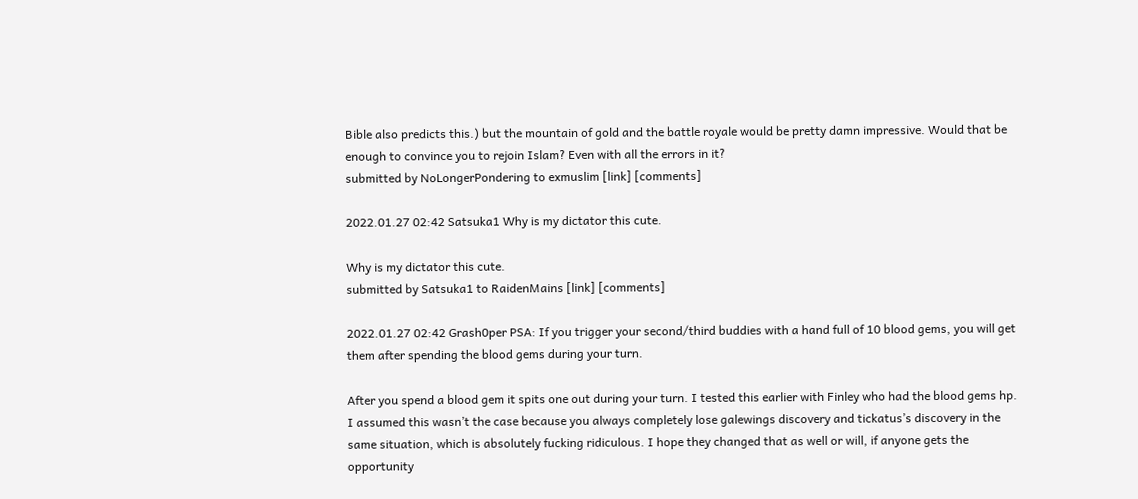Bible also predicts this.) but the mountain of gold and the battle royale would be pretty damn impressive. Would that be enough to convince you to rejoin Islam? Even with all the errors in it?
submitted by NoLongerPondering to exmuslim [link] [comments]

2022.01.27 02:42 Satsuka1 Why is my dictator this cute.

Why is my dictator this cute.
submitted by Satsuka1 to RaidenMains [link] [comments]

2022.01.27 02:42 Grash0per PSA: If you trigger your second/third buddies with a hand full of 10 blood gems, you will get them after spending the blood gems during your turn.

After you spend a blood gem it spits one out during your turn. I tested this earlier with Finley who had the blood gems hp. I assumed this wasn’t the case because you always completely lose galewings discovery and tickatus’s discovery in the same situation, which is absolutely fucking ridiculous. I hope they changed that as well or will, if anyone gets the opportunity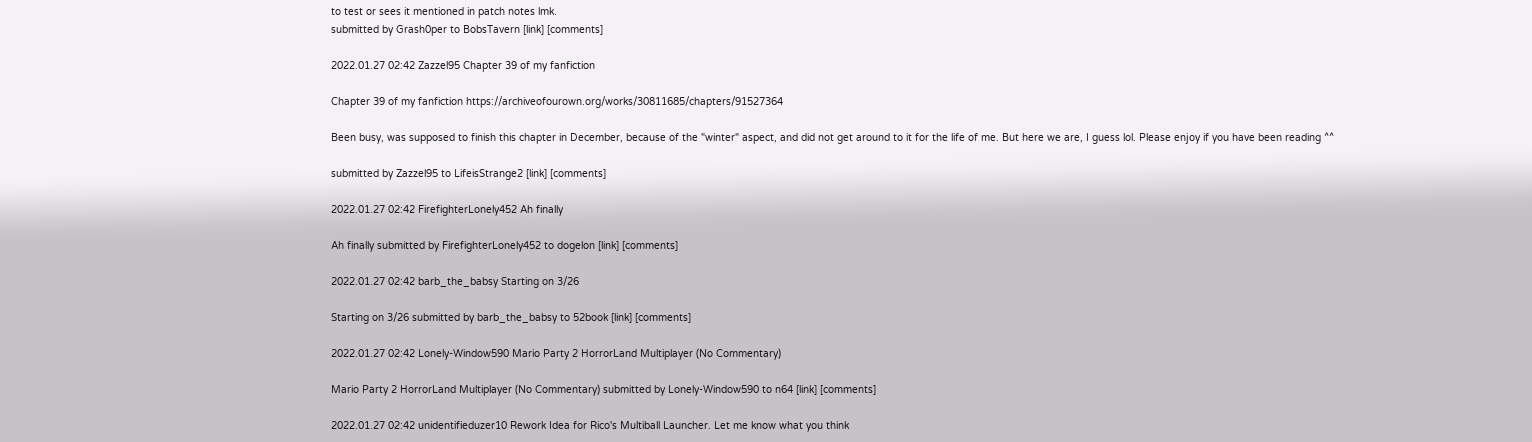to test or sees it mentioned in patch notes lmk.
submitted by Grash0per to BobsTavern [link] [comments]

2022.01.27 02:42 Zazzel95 Chapter 39 of my fanfiction

Chapter 39 of my fanfiction https://archiveofourown.org/works/30811685/chapters/91527364

Been busy, was supposed to finish this chapter in December, because of the "winter" aspect, and did not get around to it for the life of me. But here we are, I guess lol. Please enjoy if you have been reading ^^

submitted by Zazzel95 to LifeisStrange2 [link] [comments]

2022.01.27 02:42 FirefighterLonely452 Ah finally

Ah finally submitted by FirefighterLonely452 to dogelon [link] [comments]

2022.01.27 02:42 barb_the_babsy Starting on 3/26

Starting on 3/26 submitted by barb_the_babsy to 52book [link] [comments]

2022.01.27 02:42 Lonely-Window590 Mario Party 2 HorrorLand Multiplayer (No Commentary)

Mario Party 2 HorrorLand Multiplayer (No Commentary) submitted by Lonely-Window590 to n64 [link] [comments]

2022.01.27 02:42 unidentifieduzer10 Rework Idea for Rico's Multiball Launcher. Let me know what you think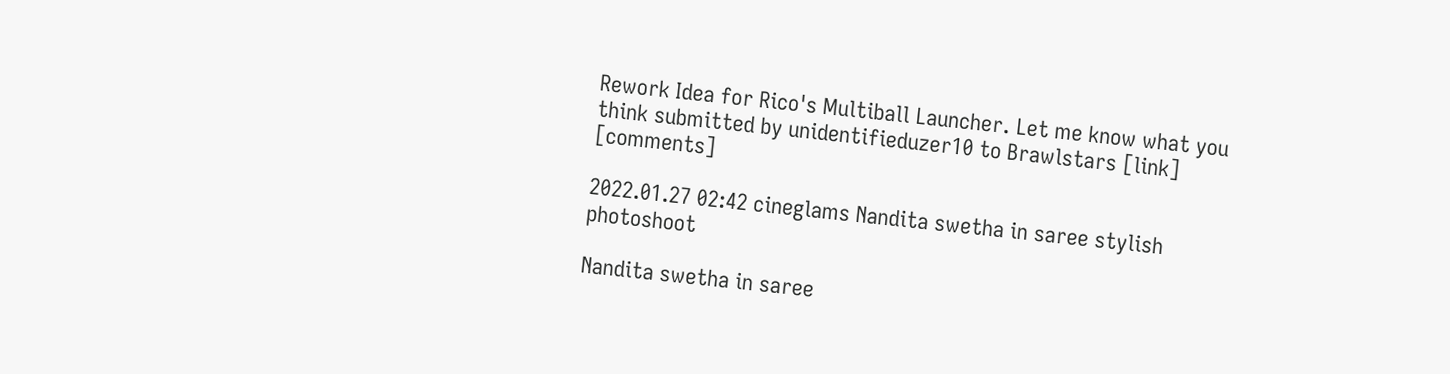Rework Idea for Rico's Multiball Launcher. Let me know what you think submitted by unidentifieduzer10 to Brawlstars [link] [comments]

2022.01.27 02:42 cineglams Nandita swetha in saree stylish photoshoot

Nandita swetha in saree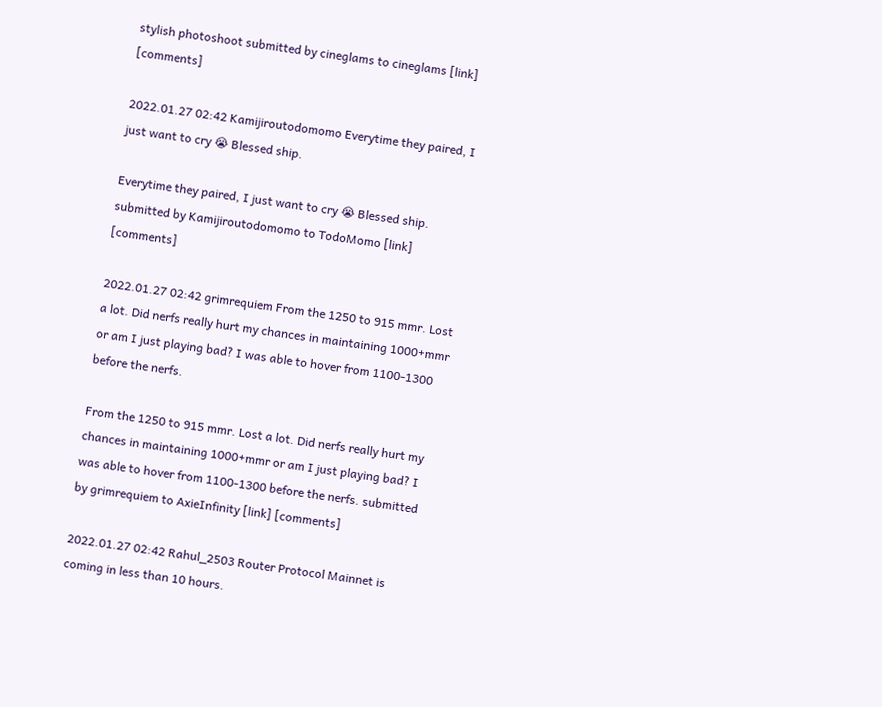stylish photoshoot submitted by cineglams to cineglams [link] [comments]

2022.01.27 02:42 Kamijiroutodomomo Everytime they paired, I just want to cry 😭 Blessed ship.

Everytime they paired, I just want to cry 😭 Blessed ship. submitted by Kamijiroutodomomo to TodoMomo [link] [comments]

2022.01.27 02:42 grimrequiem From the 1250 to 915 mmr. Lost a lot. Did nerfs really hurt my chances in maintaining 1000+mmr or am I just playing bad? I was able to hover from 1100-1300 before the nerfs.

From the 1250 to 915 mmr. Lost a lot. Did nerfs really hurt my chances in maintaining 1000+mmr or am I just playing bad? I was able to hover from 1100-1300 before the nerfs. submitted by grimrequiem to AxieInfinity [link] [comments]

2022.01.27 02:42 Rahul_2503 Router Protocol Mainnet is coming in less than 10 hours.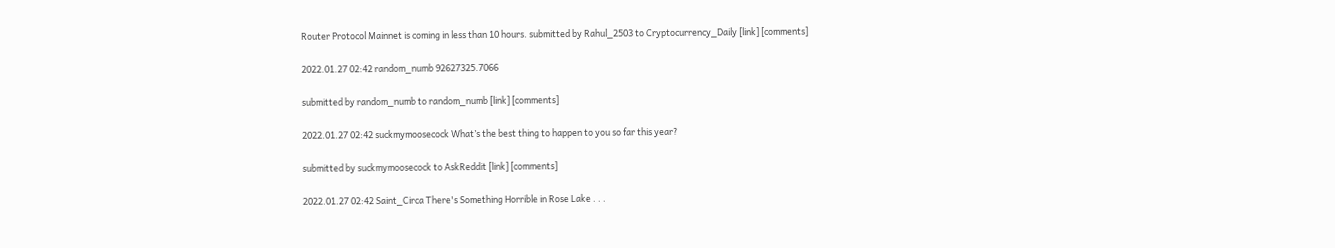Router Protocol Mainnet is coming in less than 10 hours. submitted by Rahul_2503 to Cryptocurrency_Daily [link] [comments]

2022.01.27 02:42 random_numb 92627325.7066

submitted by random_numb to random_numb [link] [comments]

2022.01.27 02:42 suckmymoosecock What’s the best thing to happen to you so far this year?

submitted by suckmymoosecock to AskReddit [link] [comments]

2022.01.27 02:42 Saint_Circa There's Something Horrible in Rose Lake . . .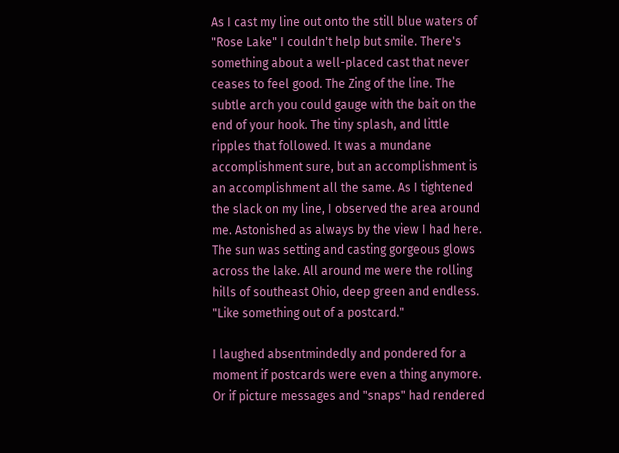As I cast my line out onto the still blue waters of "Rose Lake" I couldn't help but smile. There's something about a well-placed cast that never ceases to feel good. The Zing of the line. The subtle arch you could gauge with the bait on the end of your hook. The tiny splash, and little ripples that followed. It was a mundane accomplishment sure, but an accomplishment is an accomplishment all the same. As I tightened the slack on my line, I observed the area around me. Astonished as always by the view I had here. The sun was setting and casting gorgeous glows across the lake. All around me were the rolling hills of southeast Ohio, deep green and endless.
"Like something out of a postcard."

I laughed absentmindedly and pondered for a moment if postcards were even a thing anymore. Or if picture messages and "snaps" had rendered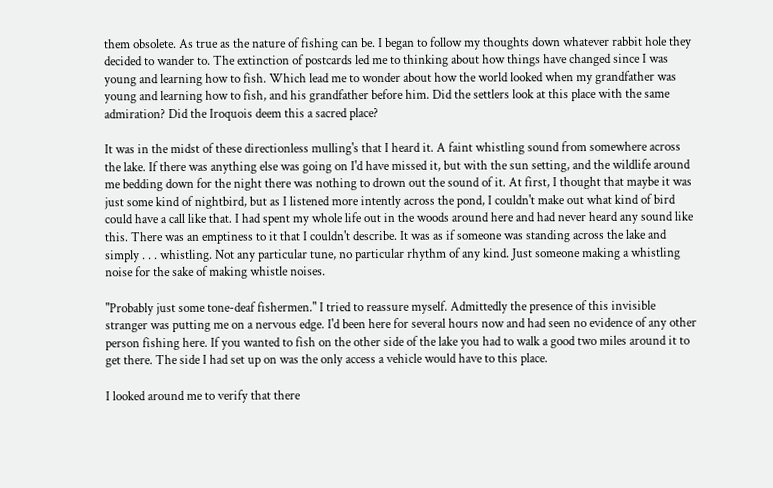them obsolete. As true as the nature of fishing can be. I began to follow my thoughts down whatever rabbit hole they decided to wander to. The extinction of postcards led me to thinking about how things have changed since I was young and learning how to fish. Which lead me to wonder about how the world looked when my grandfather was young and learning how to fish, and his grandfather before him. Did the settlers look at this place with the same admiration? Did the Iroquois deem this a sacred place?

It was in the midst of these directionless mulling's that I heard it. A faint whistling sound from somewhere across the lake. If there was anything else was going on I'd have missed it, but with the sun setting, and the wildlife around me bedding down for the night there was nothing to drown out the sound of it. At first, I thought that maybe it was just some kind of nightbird, but as I listened more intently across the pond, I couldn't make out what kind of bird could have a call like that. I had spent my whole life out in the woods around here and had never heard any sound like this. There was an emptiness to it that I couldn't describe. It was as if someone was standing across the lake and simply . . . whistling. Not any particular tune, no particular rhythm of any kind. Just someone making a whistling noise for the sake of making whistle noises.

"Probably just some tone-deaf fishermen." I tried to reassure myself. Admittedly the presence of this invisible stranger was putting me on a nervous edge. I'd been here for several hours now and had seen no evidence of any other person fishing here. If you wanted to fish on the other side of the lake you had to walk a good two miles around it to get there. The side I had set up on was the only access a vehicle would have to this place.

I looked around me to verify that there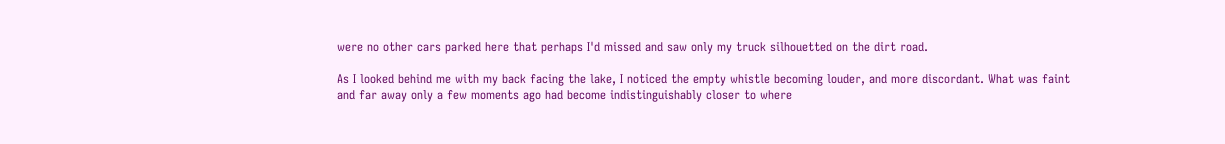were no other cars parked here that perhaps I'd missed and saw only my truck silhouetted on the dirt road.

As I looked behind me with my back facing the lake, I noticed the empty whistle becoming louder, and more discordant. What was faint and far away only a few moments ago had become indistinguishably closer to where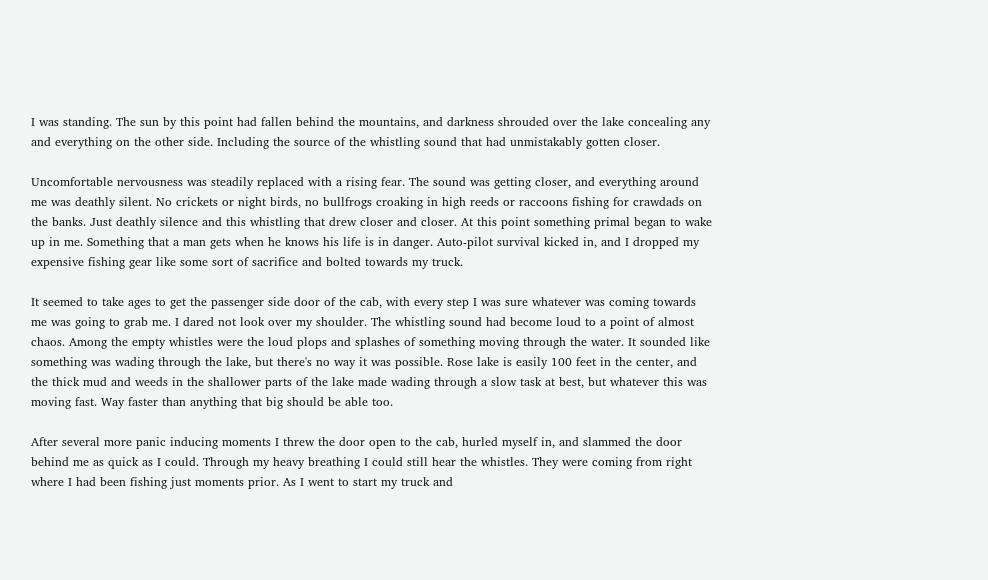I was standing. The sun by this point had fallen behind the mountains, and darkness shrouded over the lake concealing any and everything on the other side. Including the source of the whistling sound that had unmistakably gotten closer.

Uncomfortable nervousness was steadily replaced with a rising fear. The sound was getting closer, and everything around me was deathly silent. No crickets or night birds, no bullfrogs croaking in high reeds or raccoons fishing for crawdads on the banks. Just deathly silence and this whistling that drew closer and closer. At this point something primal began to wake up in me. Something that a man gets when he knows his life is in danger. Auto-pilot survival kicked in, and I dropped my expensive fishing gear like some sort of sacrifice and bolted towards my truck.

It seemed to take ages to get the passenger side door of the cab, with every step I was sure whatever was coming towards me was going to grab me. I dared not look over my shoulder. The whistling sound had become loud to a point of almost chaos. Among the empty whistles were the loud plops and splashes of something moving through the water. It sounded like something was wading through the lake, but there's no way it was possible. Rose lake is easily 100 feet in the center, and the thick mud and weeds in the shallower parts of the lake made wading through a slow task at best, but whatever this was moving fast. Way faster than anything that big should be able too.

After several more panic inducing moments I threw the door open to the cab, hurled myself in, and slammed the door behind me as quick as I could. Through my heavy breathing I could still hear the whistles. They were coming from right where I had been fishing just moments prior. As I went to start my truck and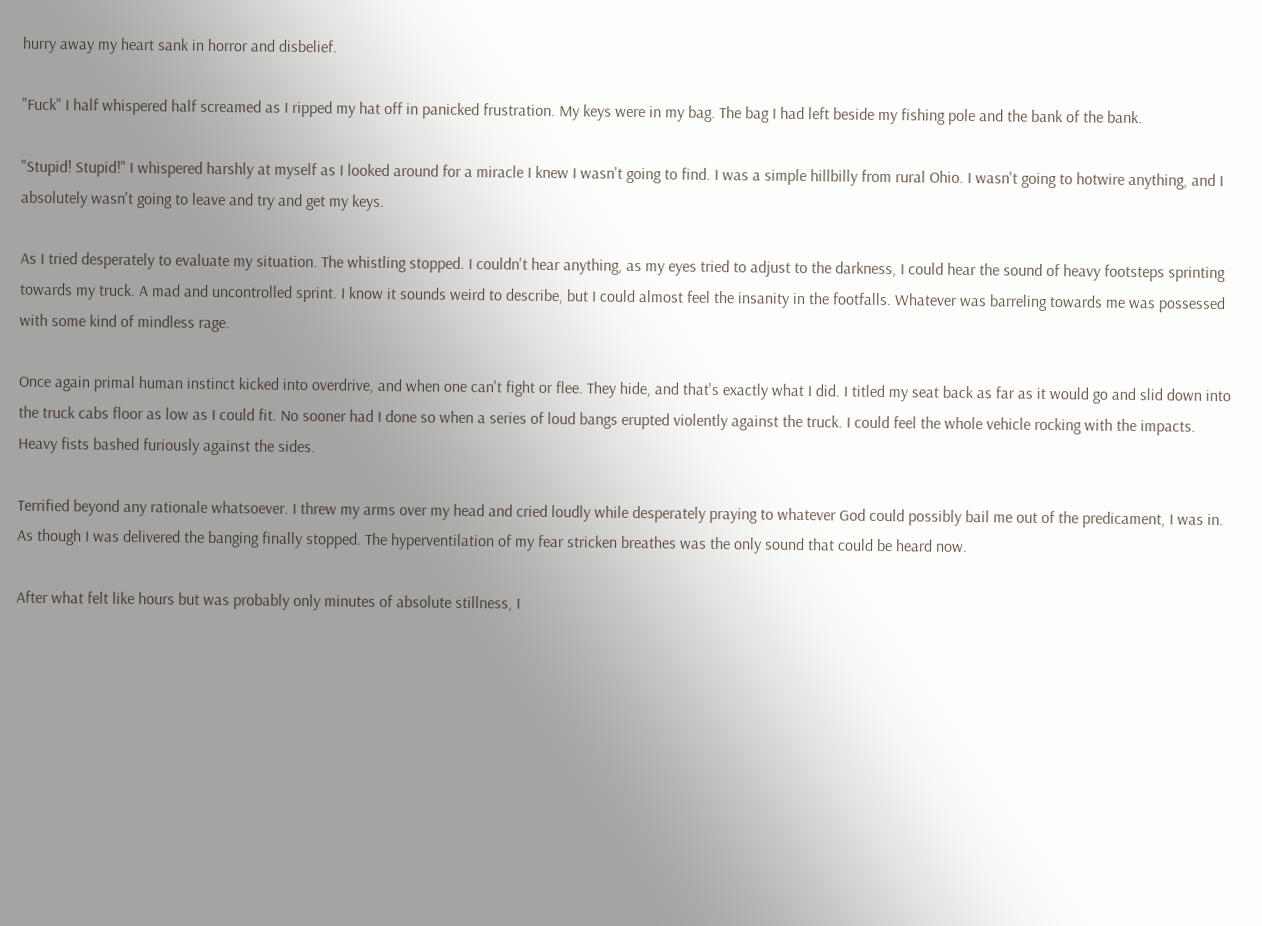hurry away my heart sank in horror and disbelief.

"Fuck" I half whispered half screamed as I ripped my hat off in panicked frustration. My keys were in my bag. The bag I had left beside my fishing pole and the bank of the bank.

"Stupid! Stupid!" I whispered harshly at myself as I looked around for a miracle I knew I wasn't going to find. I was a simple hillbilly from rural Ohio. I wasn't going to hotwire anything, and I absolutely wasn't going to leave and try and get my keys.

As I tried desperately to evaluate my situation. The whistling stopped. I couldn't hear anything, as my eyes tried to adjust to the darkness, I could hear the sound of heavy footsteps sprinting towards my truck. A mad and uncontrolled sprint. I know it sounds weird to describe, but I could almost feel the insanity in the footfalls. Whatever was barreling towards me was possessed with some kind of mindless rage.

Once again primal human instinct kicked into overdrive, and when one can't fight or flee. They hide, and that's exactly what I did. I titled my seat back as far as it would go and slid down into the truck cabs floor as low as I could fit. No sooner had I done so when a series of loud bangs erupted violently against the truck. I could feel the whole vehicle rocking with the impacts. Heavy fists bashed furiously against the sides.

Terrified beyond any rationale whatsoever. I threw my arms over my head and cried loudly while desperately praying to whatever God could possibly bail me out of the predicament, I was in. As though I was delivered the banging finally stopped. The hyperventilation of my fear stricken breathes was the only sound that could be heard now.

After what felt like hours but was probably only minutes of absolute stillness, I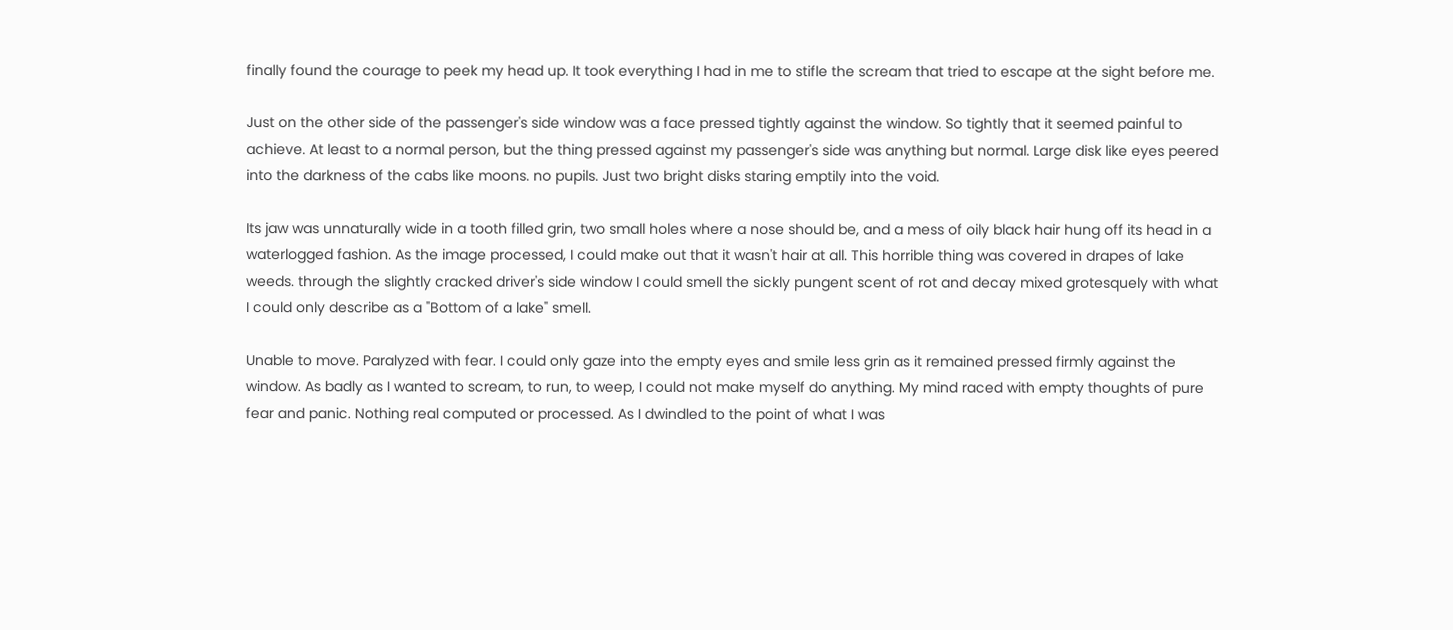finally found the courage to peek my head up. It took everything I had in me to stifle the scream that tried to escape at the sight before me.

Just on the other side of the passenger's side window was a face pressed tightly against the window. So tightly that it seemed painful to achieve. At least to a normal person, but the thing pressed against my passenger's side was anything but normal. Large disk like eyes peered into the darkness of the cabs like moons. no pupils. Just two bright disks staring emptily into the void.

Its jaw was unnaturally wide in a tooth filled grin, two small holes where a nose should be, and a mess of oily black hair hung off its head in a waterlogged fashion. As the image processed, I could make out that it wasn't hair at all. This horrible thing was covered in drapes of lake weeds. through the slightly cracked driver's side window I could smell the sickly pungent scent of rot and decay mixed grotesquely with what I could only describe as a "Bottom of a lake" smell.

Unable to move. Paralyzed with fear. I could only gaze into the empty eyes and smile less grin as it remained pressed firmly against the window. As badly as I wanted to scream, to run, to weep, I could not make myself do anything. My mind raced with empty thoughts of pure fear and panic. Nothing real computed or processed. As I dwindled to the point of what I was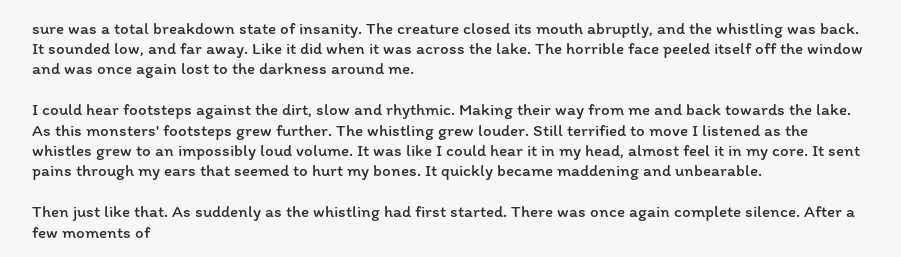sure was a total breakdown state of insanity. The creature closed its mouth abruptly, and the whistling was back. It sounded low, and far away. Like it did when it was across the lake. The horrible face peeled itself off the window and was once again lost to the darkness around me.

I could hear footsteps against the dirt, slow and rhythmic. Making their way from me and back towards the lake. As this monsters' footsteps grew further. The whistling grew louder. Still terrified to move I listened as the whistles grew to an impossibly loud volume. It was like I could hear it in my head, almost feel it in my core. It sent pains through my ears that seemed to hurt my bones. It quickly became maddening and unbearable.

Then just like that. As suddenly as the whistling had first started. There was once again complete silence. After a few moments of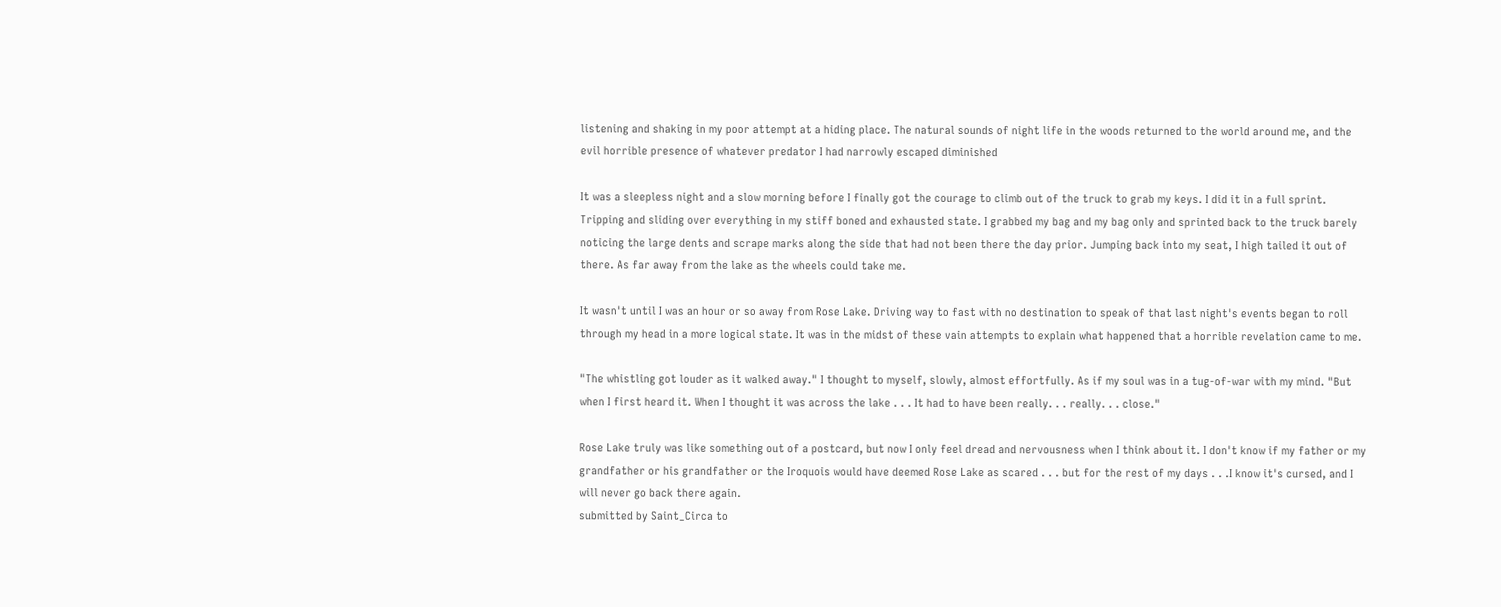listening and shaking in my poor attempt at a hiding place. The natural sounds of night life in the woods returned to the world around me, and the evil horrible presence of whatever predator I had narrowly escaped diminished

It was a sleepless night and a slow morning before I finally got the courage to climb out of the truck to grab my keys. I did it in a full sprint. Tripping and sliding over everything in my stiff boned and exhausted state. I grabbed my bag and my bag only and sprinted back to the truck barely noticing the large dents and scrape marks along the side that had not been there the day prior. Jumping back into my seat, I high tailed it out of there. As far away from the lake as the wheels could take me.

It wasn't until I was an hour or so away from Rose Lake. Driving way to fast with no destination to speak of that last night's events began to roll through my head in a more logical state. It was in the midst of these vain attempts to explain what happened that a horrible revelation came to me.

"The whistling got louder as it walked away." I thought to myself, slowly, almost effortfully. As if my soul was in a tug-of-war with my mind. "But when I first heard it. When I thought it was across the lake . . . It had to have been really. . . really. . . close."

Rose Lake truly was like something out of a postcard, but now I only feel dread and nervousness when I think about it. I don't know if my father or my grandfather or his grandfather or the Iroquois would have deemed Rose Lake as scared . . . but for the rest of my days . . .I know it's cursed, and I will never go back there again.
submitted by Saint_Circa to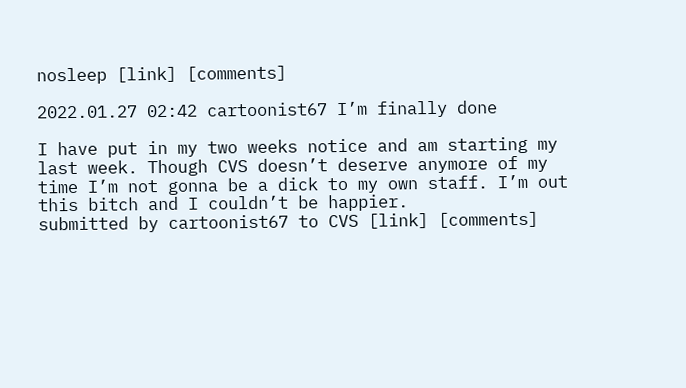nosleep [link] [comments]

2022.01.27 02:42 cartoonist67 I’m finally done

I have put in my two weeks notice and am starting my last week. Though CVS doesn’t deserve anymore of my time I’m not gonna be a dick to my own staff. I’m out this bitch and I couldn’t be happier.
submitted by cartoonist67 to CVS [link] [comments]